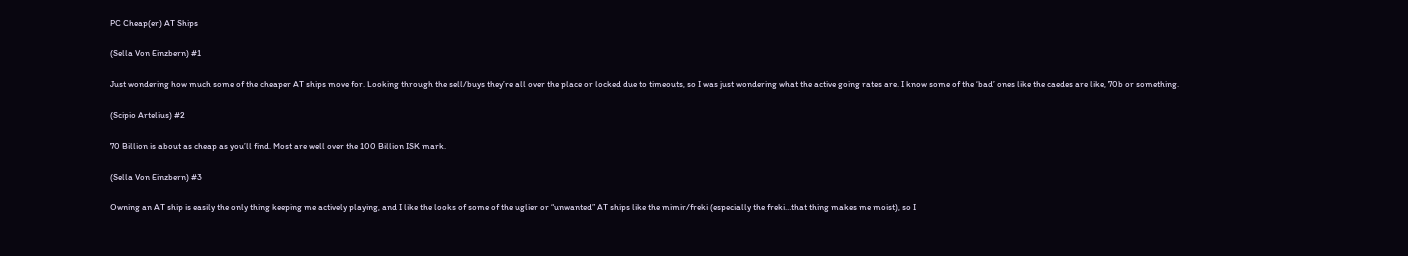PC Cheap(er) AT Ships

(Sella Von Einzbern) #1

Just wondering how much some of the cheaper AT ships move for. Looking through the sell/buys they’re all over the place or locked due to timeouts, so I was just wondering what the active going rates are. I know some of the ‘bad’ ones like the caedes are like, 70b or something.

(Scipio Artelius) #2

70 Billion is about as cheap as you’ll find. Most are well over the 100 Billion ISK mark.

(Sella Von Einzbern) #3

Owning an AT ship is easily the only thing keeping me actively playing, and I like the looks of some of the uglier or “unwanted” AT ships like the mimir/freki (especially the freki…that thing makes me moist), so I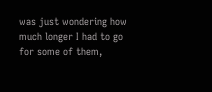was just wondering how much longer I had to go for some of them,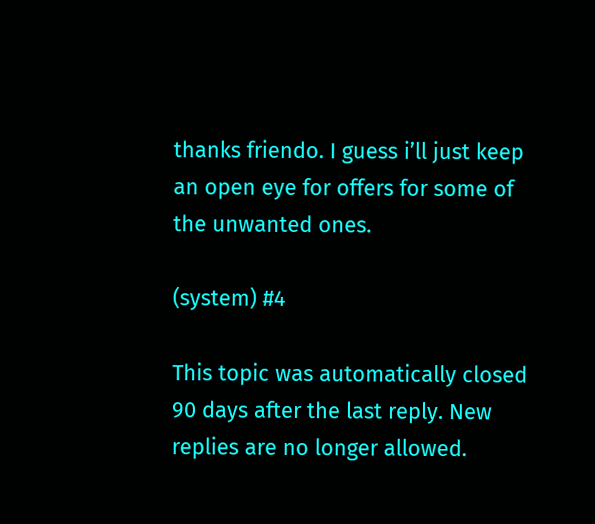thanks friendo. I guess i’ll just keep an open eye for offers for some of the unwanted ones.

(system) #4

This topic was automatically closed 90 days after the last reply. New replies are no longer allowed.